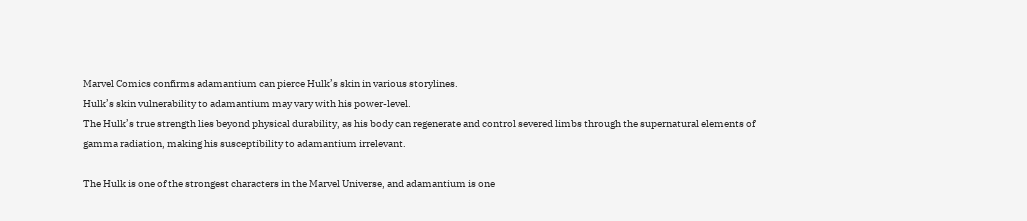Marvel Comics confirms adamantium can pierce Hulk’s skin in various storylines.
Hulk’s skin vulnerability to adamantium may vary with his power-level.
The Hulk’s true strength lies beyond physical durability, as his body can regenerate and control severed limbs through the supernatural elements of gamma radiation, making his susceptibility to adamantium irrelevant.

The Hulk is one of the strongest characters in the Marvel Universe, and adamantium is one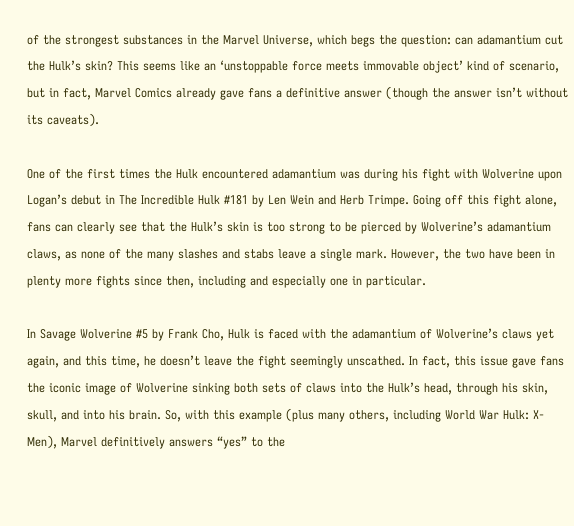of the strongest substances in the Marvel Universe, which begs the question: can adamantium cut the Hulk’s skin? This seems like an ‘unstoppable force meets immovable object’ kind of scenario, but in fact, Marvel Comics already gave fans a definitive answer (though the answer isn’t without its caveats).

One of the first times the Hulk encountered adamantium was during his fight with Wolverine upon Logan’s debut in The Incredible Hulk #181 by Len Wein and Herb Trimpe. Going off this fight alone, fans can clearly see that the Hulk’s skin is too strong to be pierced by Wolverine’s adamantium claws, as none of the many slashes and stabs leave a single mark. However, the two have been in plenty more fights since then, including and especially one in particular.

In Savage Wolverine #5 by Frank Cho, Hulk is faced with the adamantium of Wolverine’s claws yet again, and this time, he doesn’t leave the fight seemingly unscathed. In fact, this issue gave fans the iconic image of Wolverine sinking both sets of claws into the Hulk’s head, through his skin, skull, and into his brain. So, with this example (plus many others, including World War Hulk: X-Men), Marvel definitively answers “yes” to the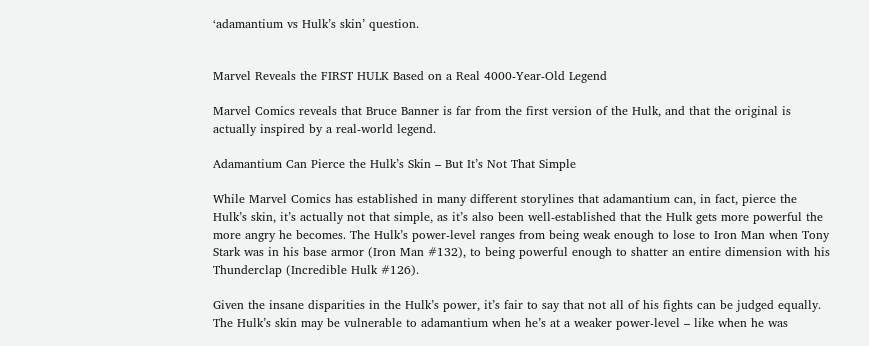‘adamantium vs Hulk’s skin’ question.


Marvel Reveals the FIRST HULK Based on a Real 4000-Year-Old Legend

Marvel Comics reveals that Bruce Banner is far from the first version of the Hulk, and that the original is actually inspired by a real-world legend.

Adamantium Can Pierce the Hulk’s Skin – But It’s Not That Simple

While Marvel Comics has established in many different storylines that adamantium can, in fact, pierce the Hulk’s skin, it’s actually not that simple, as it’s also been well-established that the Hulk gets more powerful the more angry he becomes. The Hulk’s power-level ranges from being weak enough to lose to Iron Man when Tony Stark was in his base armor (Iron Man #132), to being powerful enough to shatter an entire dimension with his Thunderclap (Incredible Hulk #126).

Given the insane disparities in the Hulk’s power, it’s fair to say that not all of his fights can be judged equally. The Hulk’s skin may be vulnerable to adamantium when he’s at a weaker power-level – like when he was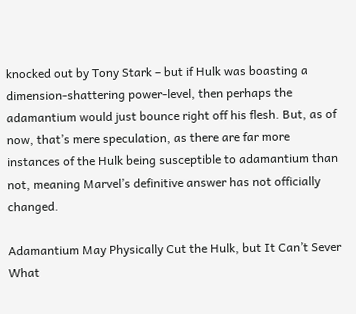knocked out by Tony Stark – but if Hulk was boasting a dimension-shattering power-level, then perhaps the adamantium would just bounce right off his flesh. But, as of now, that’s mere speculation, as there are far more instances of the Hulk being susceptible to adamantium than not, meaning Marvel’s definitive answer has not officially changed.

Adamantium May Physically Cut the Hulk, but It Can’t Sever What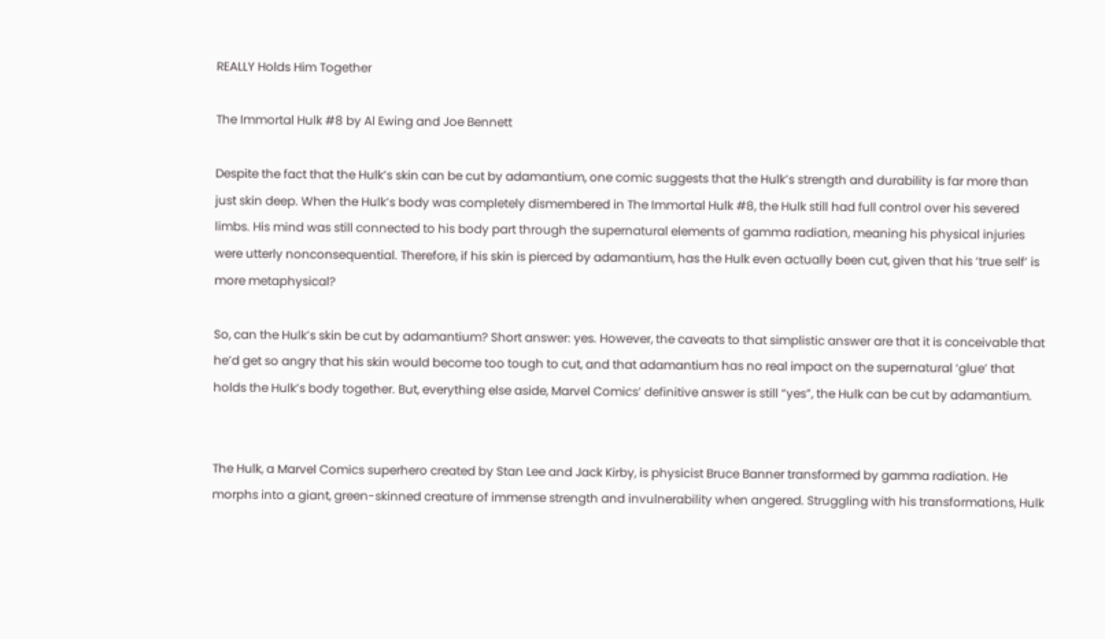REALLY Holds Him Together

The Immortal Hulk #8 by Al Ewing and Joe Bennett

Despite the fact that the Hulk’s skin can be cut by adamantium, one comic suggests that the Hulk’s strength and durability is far more than just skin deep. When the Hulk’s body was completely dismembered in The Immortal Hulk #8, the Hulk still had full control over his severed limbs. His mind was still connected to his body part through the supernatural elements of gamma radiation, meaning his physical injuries were utterly nonconsequential. Therefore, if his skin is pierced by adamantium, has the Hulk even actually been cut, given that his ‘true self’ is more metaphysical?

So, can the Hulk’s skin be cut by adamantium? Short answer: yes. However, the caveats to that simplistic answer are that it is conceivable that he’d get so angry that his skin would become too tough to cut, and that adamantium has no real impact on the supernatural ‘glue’ that holds the Hulk’s body together. But, everything else aside, Marvel Comics’ definitive answer is still “yes”, the Hulk can be cut by adamantium.


The Hulk, a Marvel Comics superhero created by Stan Lee and Jack Kirby, is physicist Bruce Banner transformed by gamma radiation. He morphs into a giant, green-skinned creature of immense strength and invulnerability when angered. Struggling with his transformations, Hulk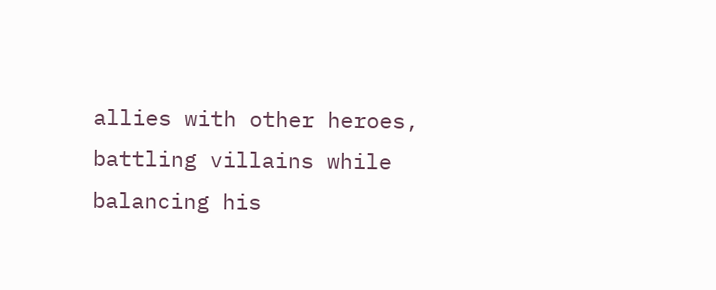allies with other heroes, battling villains while balancing his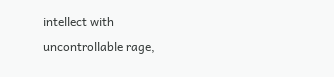intellect with uncontrollable rage,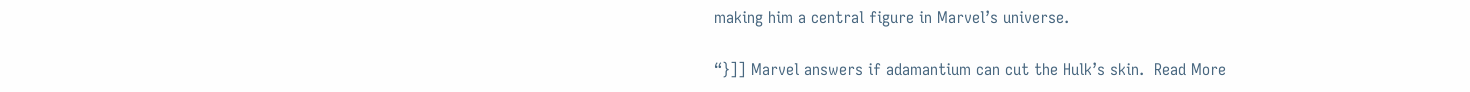making him a central figure in Marvel’s universe.

“}]] Marvel answers if adamantium can cut the Hulk’s skin.  Read More